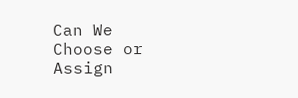Can We Choose or Assign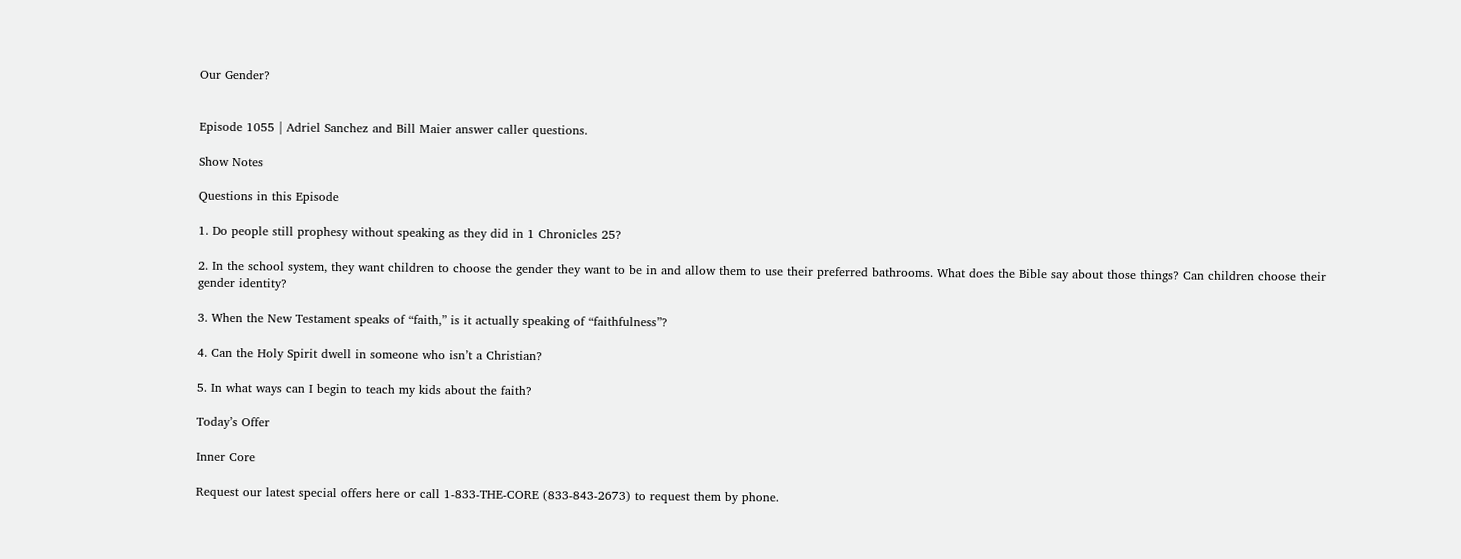Our Gender?


Episode 1055 | Adriel Sanchez and Bill Maier answer caller questions.

Show Notes

Questions in this Episode

1. Do people still prophesy without speaking as they did in 1 Chronicles 25?

2. In the school system, they want children to choose the gender they want to be in and allow them to use their preferred bathrooms. What does the Bible say about those things? Can children choose their gender identity?

3. When the New Testament speaks of “faith,” is it actually speaking of “faithfulness”?

4. Can the Holy Spirit dwell in someone who isn’t a Christian?

5. In what ways can I begin to teach my kids about the faith?

Today’s Offer

Inner Core

Request our latest special offers here or call 1-833-THE-CORE (833-843-2673) to request them by phone.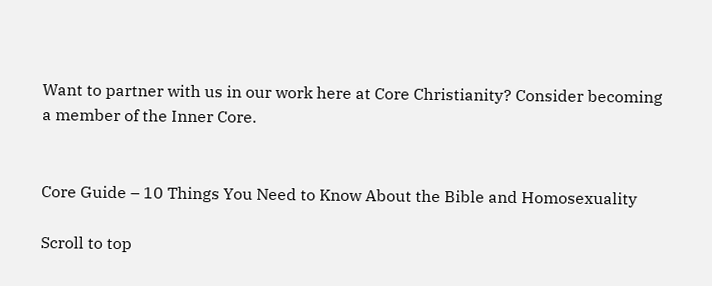Want to partner with us in our work here at Core Christianity? Consider becoming a member of the Inner Core.


Core Guide – 10 Things You Need to Know About the Bible and Homosexuality

Scroll to top